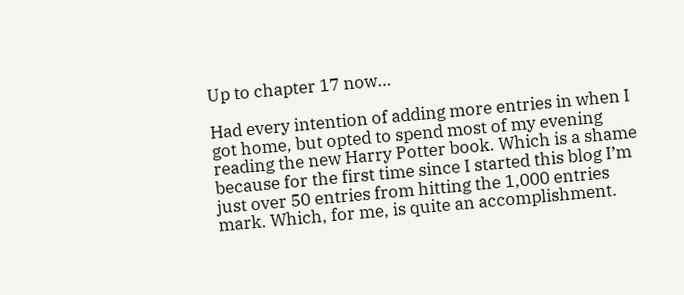Up to chapter 17 now…

Had every intention of adding more entries in when I got home, but opted to spend most of my evening reading the new Harry Potter book. Which is a shame because for the first time since I started this blog I’m just over 50 entries from hitting the 1,000 entries mark. Which, for me, is quite an accomplishment.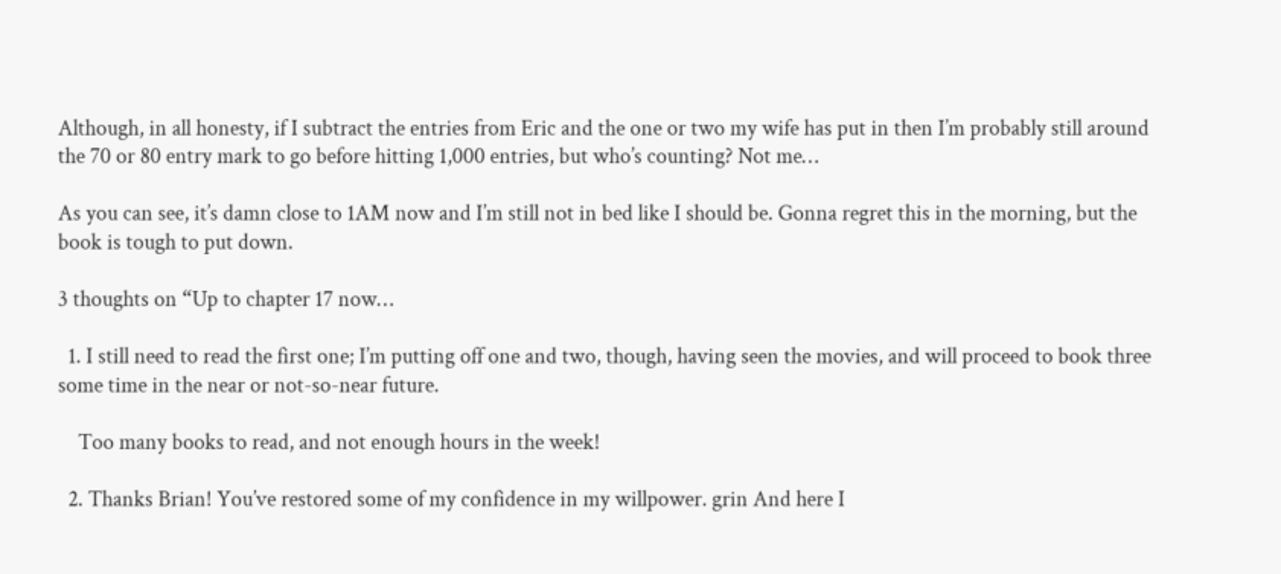Although, in all honesty, if I subtract the entries from Eric and the one or two my wife has put in then I’m probably still around the 70 or 80 entry mark to go before hitting 1,000 entries, but who’s counting? Not me…

As you can see, it’s damn close to 1AM now and I’m still not in bed like I should be. Gonna regret this in the morning, but the book is tough to put down.

3 thoughts on “Up to chapter 17 now…

  1. I still need to read the first one; I’m putting off one and two, though, having seen the movies, and will proceed to book three some time in the near or not-so-near future.

    Too many books to read, and not enough hours in the week!

  2. Thanks Brian! You’ve restored some of my confidence in my willpower. grin And here I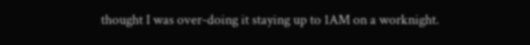thought I was over-doing it staying up to 1AM on a worknight.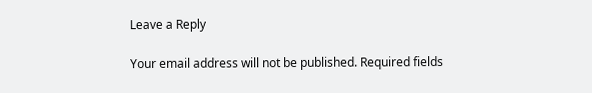Leave a Reply

Your email address will not be published. Required fields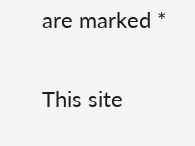are marked *

This site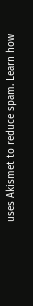uses Akismet to reduce spam. Learn how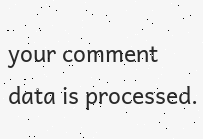your comment data is processed.